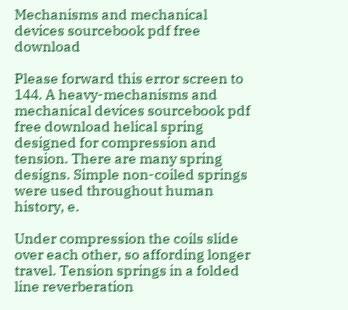Mechanisms and mechanical devices sourcebook pdf free download

Please forward this error screen to 144. A heavy-mechanisms and mechanical devices sourcebook pdf free download helical spring designed for compression and tension. There are many spring designs. Simple non-coiled springs were used throughout human history, e.

Under compression the coils slide over each other, so affording longer travel. Tension springs in a folded line reverberation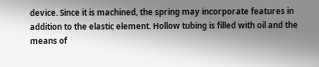device. Since it is machined, the spring may incorporate features in addition to the elastic element. Hollow tubing is filled with oil and the means of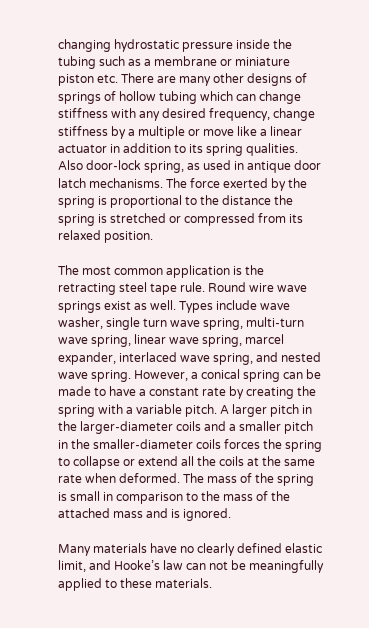changing hydrostatic pressure inside the tubing such as a membrane or miniature piston etc. There are many other designs of springs of hollow tubing which can change stiffness with any desired frequency, change stiffness by a multiple or move like a linear actuator in addition to its spring qualities. Also door-lock spring, as used in antique door latch mechanisms. The force exerted by the spring is proportional to the distance the spring is stretched or compressed from its relaxed position.

The most common application is the retracting steel tape rule. Round wire wave springs exist as well. Types include wave washer, single turn wave spring, multi-turn wave spring, linear wave spring, marcel expander, interlaced wave spring, and nested wave spring. However, a conical spring can be made to have a constant rate by creating the spring with a variable pitch. A larger pitch in the larger-diameter coils and a smaller pitch in the smaller-diameter coils forces the spring to collapse or extend all the coils at the same rate when deformed. The mass of the spring is small in comparison to the mass of the attached mass and is ignored.

Many materials have no clearly defined elastic limit, and Hooke’s law can not be meaningfully applied to these materials.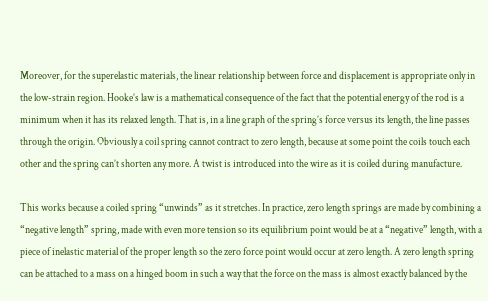Moreover, for the superelastic materials, the linear relationship between force and displacement is appropriate only in the low-strain region. Hooke’s law is a mathematical consequence of the fact that the potential energy of the rod is a minimum when it has its relaxed length. That is, in a line graph of the spring’s force versus its length, the line passes through the origin. Obviously a coil spring cannot contract to zero length, because at some point the coils touch each other and the spring can’t shorten any more. A twist is introduced into the wire as it is coiled during manufacture.

This works because a coiled spring “unwinds” as it stretches. In practice, zero length springs are made by combining a “negative length” spring, made with even more tension so its equilibrium point would be at a “negative” length, with a piece of inelastic material of the proper length so the zero force point would occur at zero length. A zero length spring can be attached to a mass on a hinged boom in such a way that the force on the mass is almost exactly balanced by the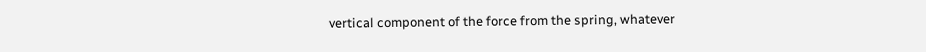vertical component of the force from the spring, whatever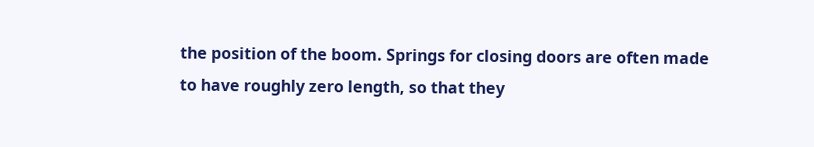the position of the boom. Springs for closing doors are often made to have roughly zero length, so that they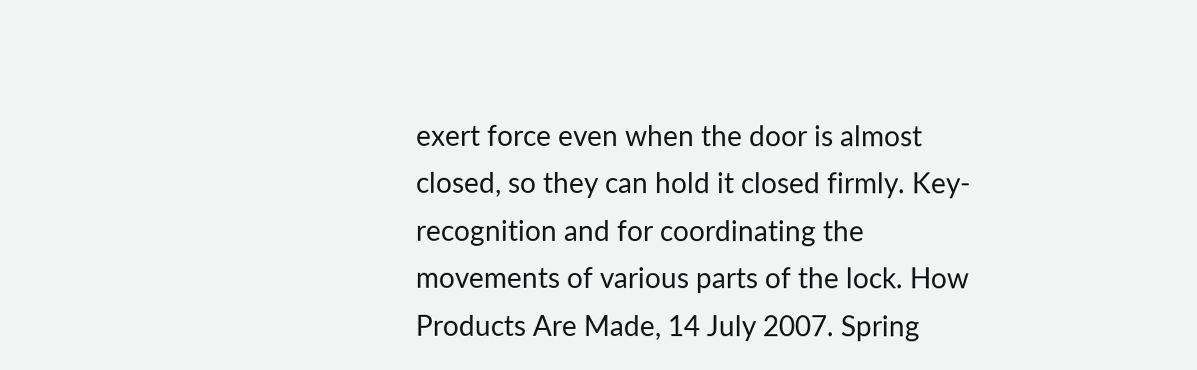exert force even when the door is almost closed, so they can hold it closed firmly. Key-recognition and for coordinating the movements of various parts of the lock. How Products Are Made, 14 July 2007. Spring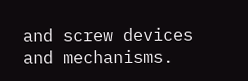and screw devices and mechanisms.